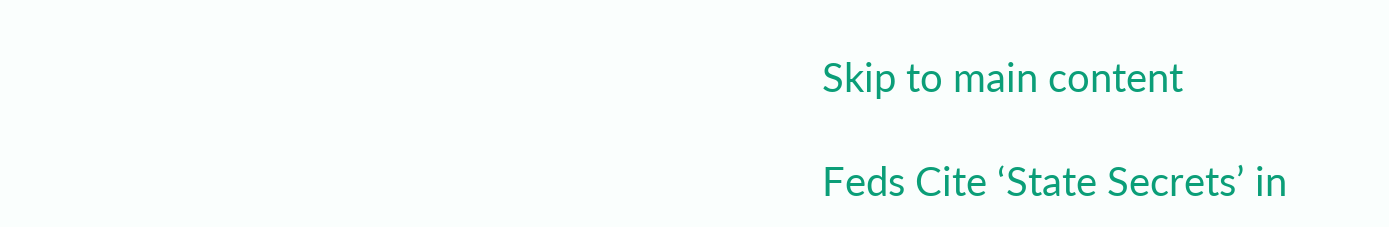Skip to main content

Feds Cite ‘State Secrets’ in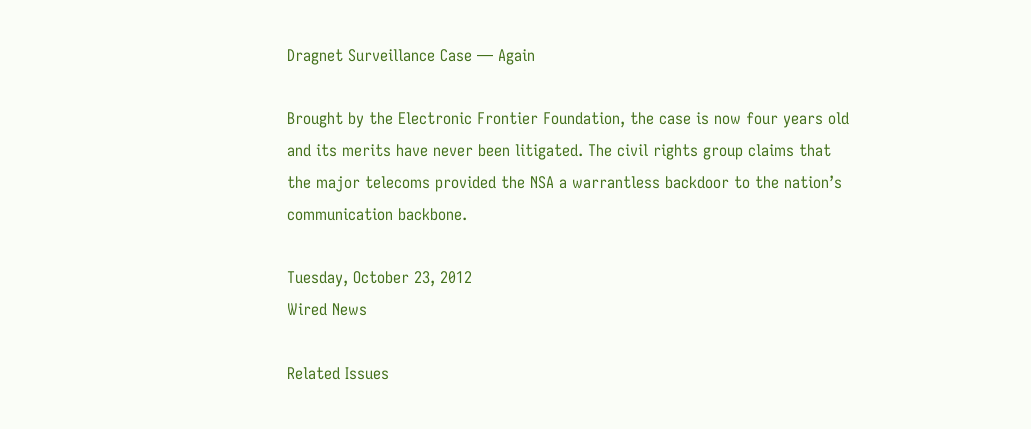Dragnet Surveillance Case — Again

Brought by the Electronic Frontier Foundation, the case is now four years old and its merits have never been litigated. The civil rights group claims that the major telecoms provided the NSA a warrantless backdoor to the nation’s communication backbone.

Tuesday, October 23, 2012
Wired News

Related Issues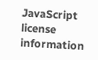JavaScript license information